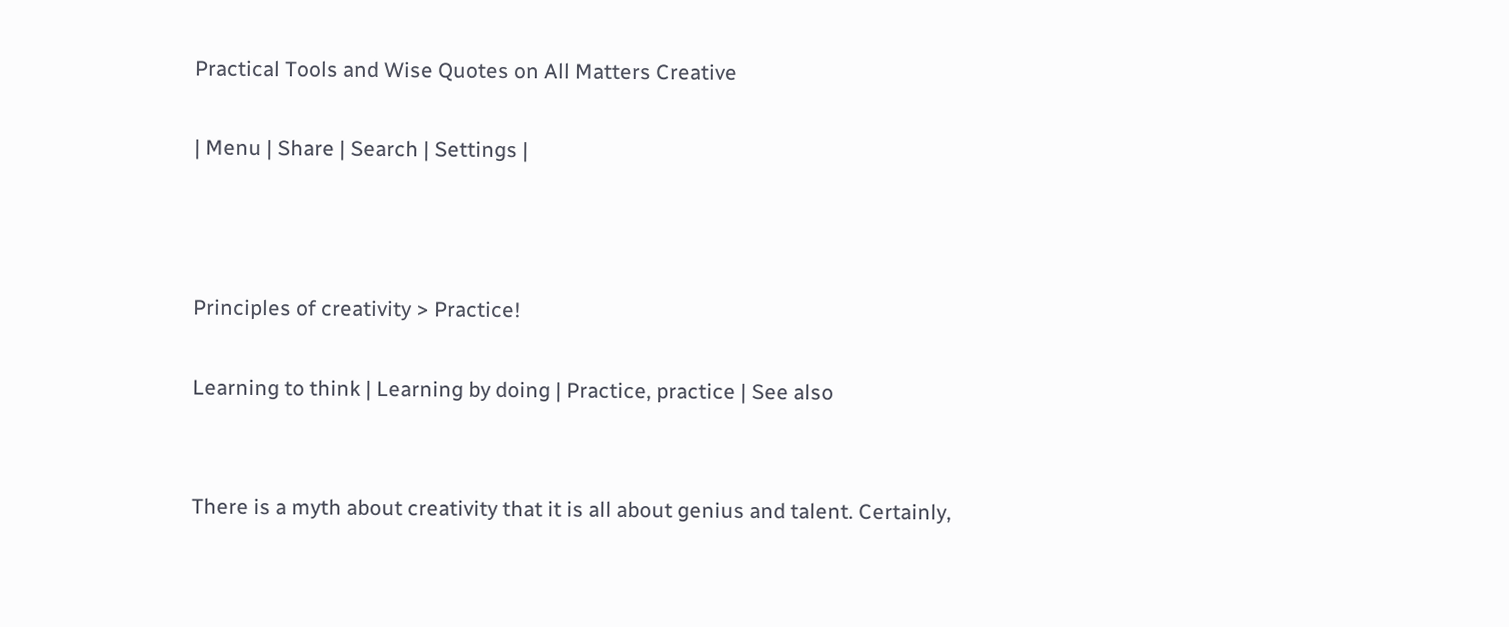Practical Tools and Wise Quotes on All Matters Creative

| Menu | Share | Search | Settings |



Principles of creativity > Practice!

Learning to think | Learning by doing | Practice, practice | See also


There is a myth about creativity that it is all about genius and talent. Certainly,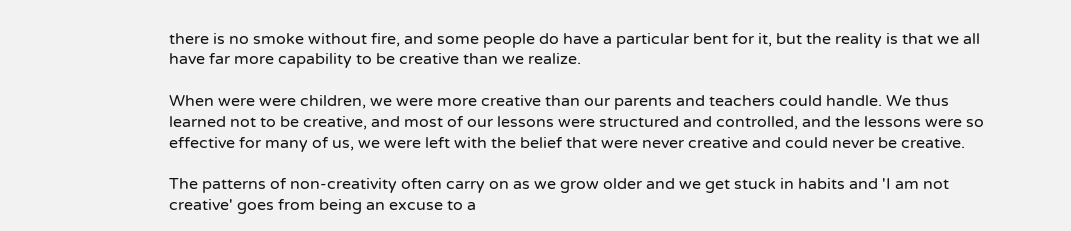there is no smoke without fire, and some people do have a particular bent for it, but the reality is that we all have far more capability to be creative than we realize.

When were were children, we were more creative than our parents and teachers could handle. We thus learned not to be creative, and most of our lessons were structured and controlled, and the lessons were so effective for many of us, we were left with the belief that were never creative and could never be creative.

The patterns of non-creativity often carry on as we grow older and we get stuck in habits and 'I am not creative' goes from being an excuse to a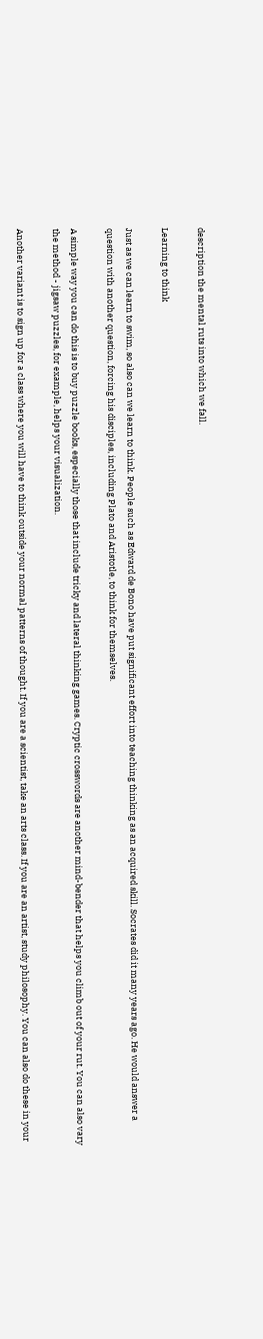description the mental ruts into which we fall.

Learning to think

Just as we can learn to swim, so also can we learn to think. People such as Edward de Bono have put significant effort into teaching thinking as an acquired skill. Socrates did it many years ago. He would answer a question with another question, forcing his disciples, including Plato and Aristotle, to think for themselves.

A simple way you can do this is to buy puzzle books, especially those that include tricky and lateral thinking games. Cryptic crosswords are another mind-bender that helps you climb out of your rut. You can also vary the method - jigsaw puzzles, for example, helps your visualization.

Another variant is to sign up for a class where you will have to think outside your normal patterns of thought. If you are a scientist, take an arts class. If you are an artist, study philosophy. You can also do these in your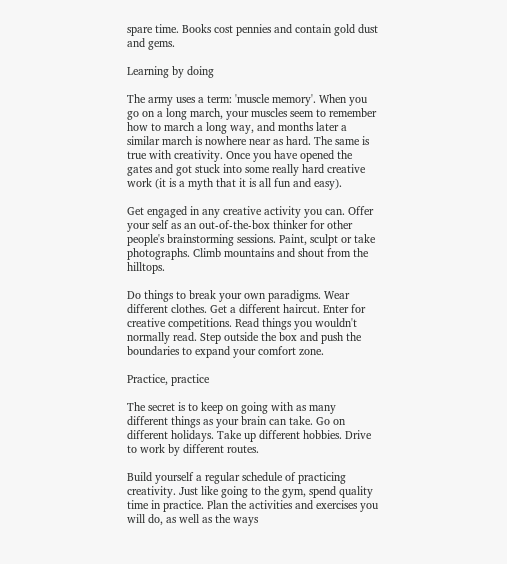spare time. Books cost pennies and contain gold dust and gems.

Learning by doing

The army uses a term: 'muscle memory'. When you go on a long march, your muscles seem to remember how to march a long way, and months later a similar march is nowhere near as hard. The same is true with creativity. Once you have opened the gates and got stuck into some really hard creative work (it is a myth that it is all fun and easy).

Get engaged in any creative activity you can. Offer your self as an out-of-the-box thinker for other people's brainstorming sessions. Paint, sculpt or take photographs. Climb mountains and shout from the hilltops.

Do things to break your own paradigms. Wear different clothes. Get a different haircut. Enter for creative competitions. Read things you wouldn't normally read. Step outside the box and push the boundaries to expand your comfort zone.

Practice, practice

The secret is to keep on going with as many different things as your brain can take. Go on different holidays. Take up different hobbies. Drive to work by different routes.

Build yourself a regular schedule of practicing creativity. Just like going to the gym, spend quality time in practice. Plan the activities and exercises you will do, as well as the ways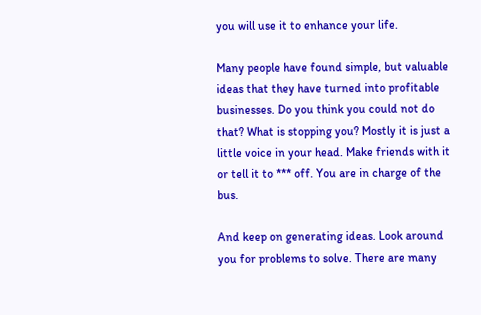you will use it to enhance your life.

Many people have found simple, but valuable ideas that they have turned into profitable businesses. Do you think you could not do that? What is stopping you? Mostly it is just a little voice in your head. Make friends with it or tell it to *** off. You are in charge of the bus.

And keep on generating ideas. Look around you for problems to solve. There are many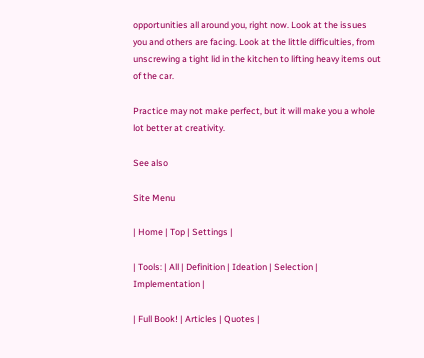opportunities all around you, right now. Look at the issues you and others are facing. Look at the little difficulties, from unscrewing a tight lid in the kitchen to lifting heavy items out of the car.

Practice may not make perfect, but it will make you a whole lot better at creativity.

See also

Site Menu

| Home | Top | Settings |

| Tools: | All | Definition | Ideation | Selection | Implementation |

| Full Book! | Articles | Quotes |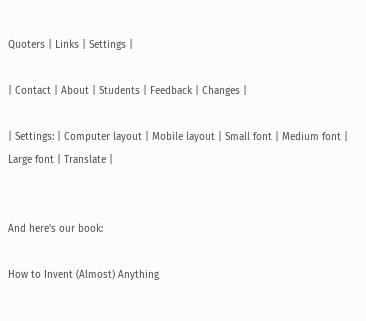Quoters | Links | Settings |

| Contact | About | Students | Feedback | Changes |

| Settings: | Computer layout | Mobile layout | Small font | Medium font | Large font | Translate |


And here's our book:

How to Invent (Almost) Anything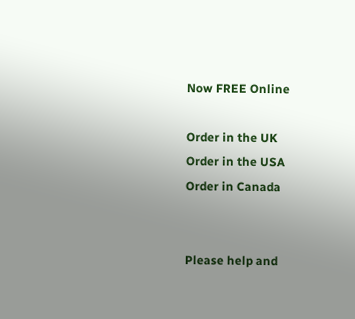Now FREE Online

Order in the UK
Order in the USA
Order in Canada


Please help and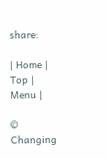share:

| Home | Top | Menu |

© Changing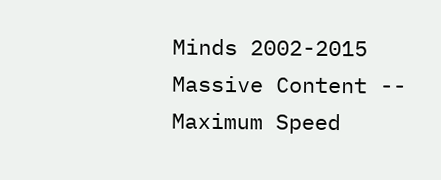Minds 2002-2015
Massive Content -- Maximum Speed